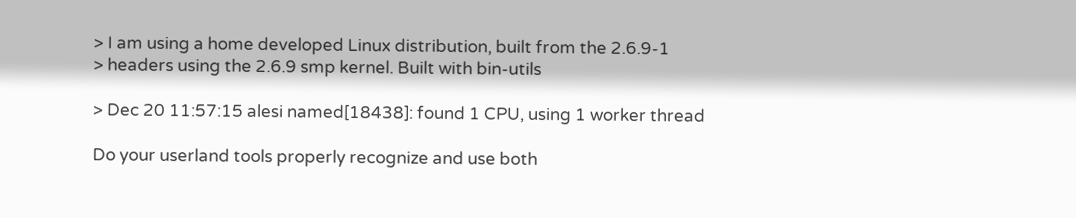> I am using a home developed Linux distribution, built from the 2.6.9-1
> headers using the 2.6.9 smp kernel. Built with bin-utils

> Dec 20 11:57:15 alesi named[18438]: found 1 CPU, using 1 worker thread

Do your userland tools properly recognize and use both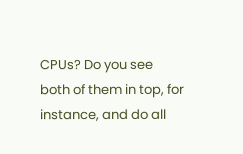CPUs? Do you see
both of them in top, for instance, and do all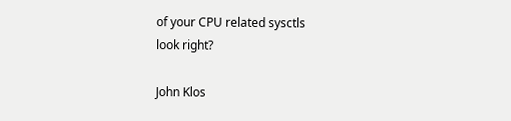of your CPU related sysctls
look right?

John Klos